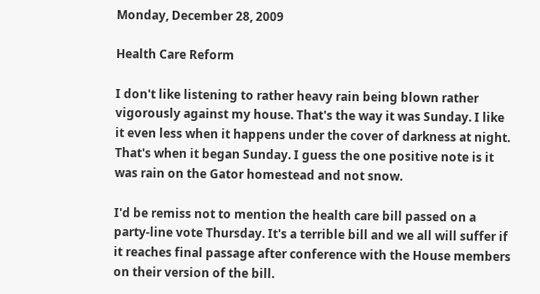Monday, December 28, 2009

Health Care Reform

I don't like listening to rather heavy rain being blown rather vigorously against my house. That's the way it was Sunday. I like it even less when it happens under the cover of darkness at night. That's when it began Sunday. I guess the one positive note is it was rain on the Gator homestead and not snow.

I'd be remiss not to mention the health care bill passed on a party-line vote Thursday. It's a terrible bill and we all will suffer if it reaches final passage after conference with the House members on their version of the bill.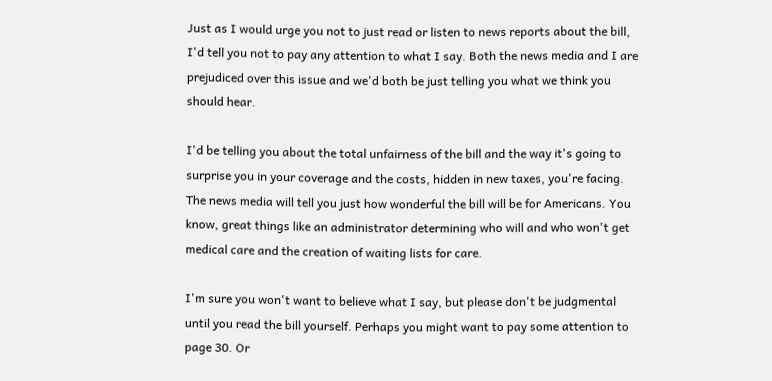Just as I would urge you not to just read or listen to news reports about the bill, I'd tell you not to pay any attention to what I say. Both the news media and I are prejudiced over this issue and we'd both be just telling you what we think you should hear.

I'd be telling you about the total unfairness of the bill and the way it's going to surprise you in your coverage and the costs, hidden in new taxes, you're facing. The news media will tell you just how wonderful the bill will be for Americans. You know, great things like an administrator determining who will and who won't get medical care and the creation of waiting lists for care.

I'm sure you won't want to believe what I say, but please don't be judgmental until you read the bill yourself. Perhaps you might want to pay some attention to page 30. Or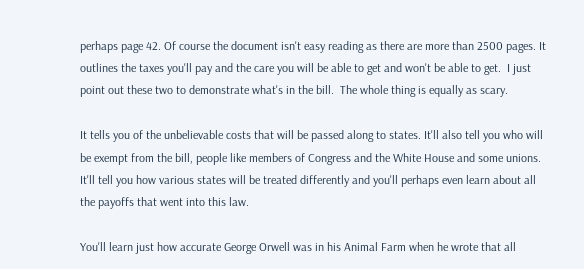perhaps page 42. Of course the document isn't easy reading as there are more than 2500 pages. It outlines the taxes you'll pay and the care you will be able to get and won't be able to get.  I just point out these two to demonstrate what's in the bill.  The whole thing is equally as scary.

It tells you of the unbelievable costs that will be passed along to states. It'll also tell you who will be exempt from the bill, people like members of Congress and the White House and some unions. It'll tell you how various states will be treated differently and you'll perhaps even learn about all the payoffs that went into this law.

You'll learn just how accurate George Orwell was in his Animal Farm when he wrote that all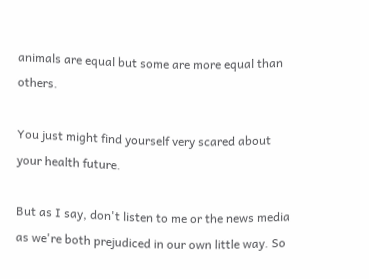animals are equal but some are more equal than others.

You just might find yourself very scared about your health future.

But as I say, don't listen to me or the news media as we're both prejudiced in our own little way. So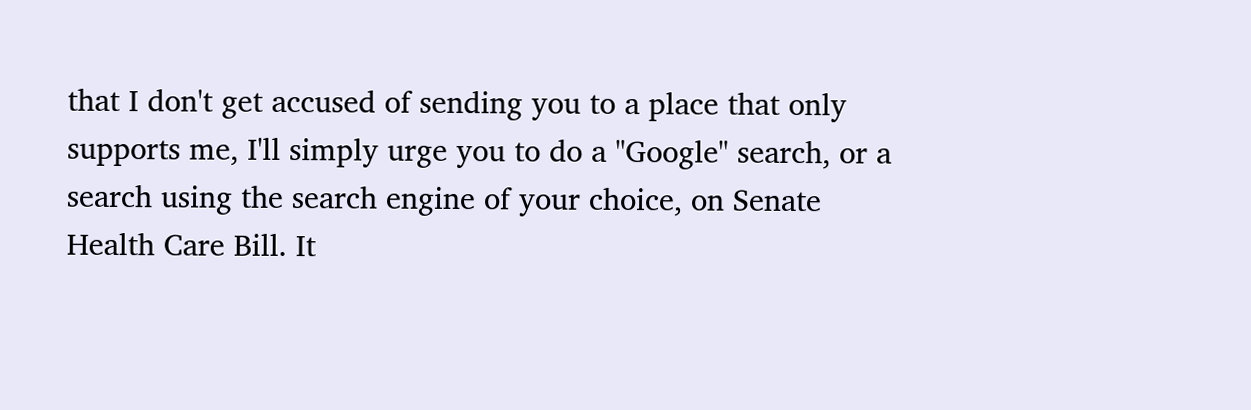that I don't get accused of sending you to a place that only supports me, I'll simply urge you to do a "Google" search, or a search using the search engine of your choice, on Senate Health Care Bill. It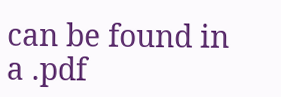can be found in a .pdf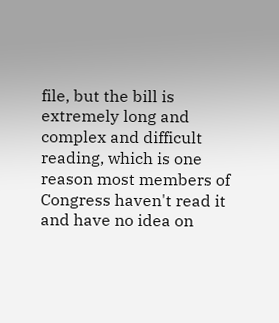file, but the bill is extremely long and complex and difficult reading, which is one reason most members of Congress haven't read it and have no idea on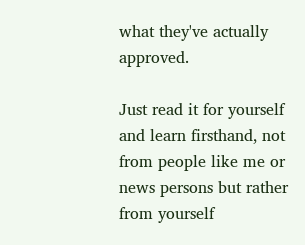what they've actually approved.

Just read it for yourself and learn firsthand, not from people like me or news persons but rather from yourself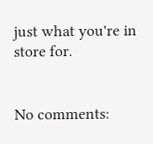just what you're in store for.


No comments: